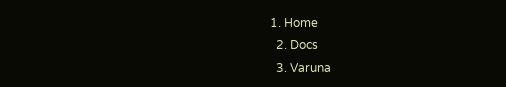1. Home
  2. Docs
  3. Varuna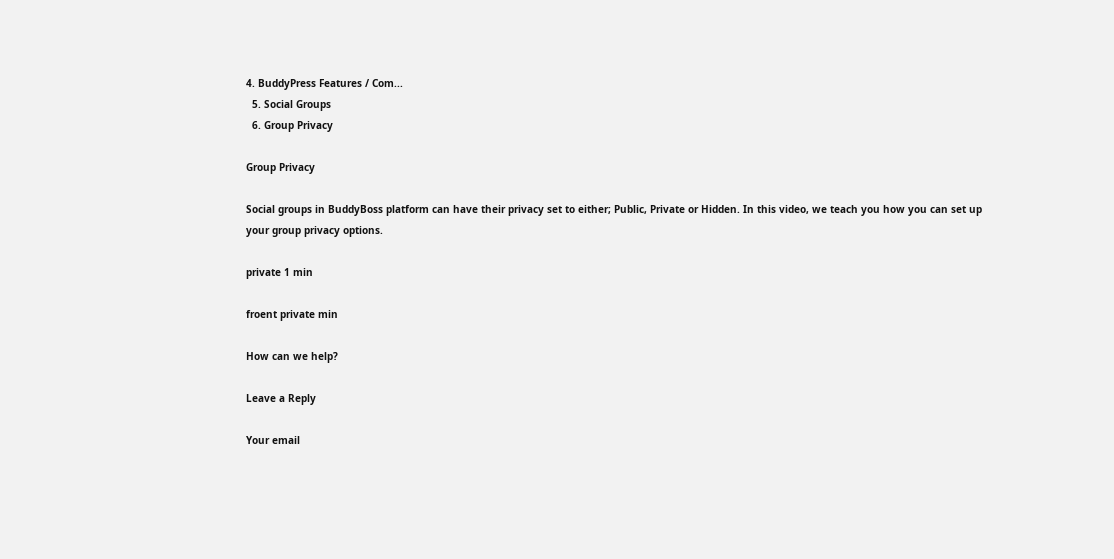4. BuddyPress Features / Com...
  5. Social Groups
  6. Group Privacy

Group Privacy

Social groups in BuddyBoss platform can have their privacy set to either; Public, Private or Hidden. In this video, we teach you how you can set up your group privacy options.

private 1 min

froent private min

How can we help?

Leave a Reply

Your email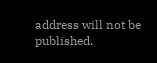address will not be published.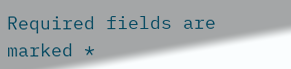Required fields are marked *